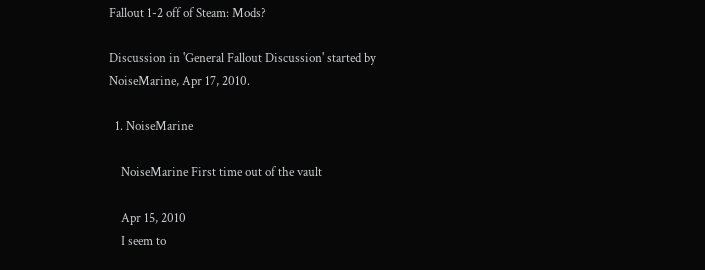Fallout 1-2 off of Steam: Mods?

Discussion in 'General Fallout Discussion' started by NoiseMarine, Apr 17, 2010.

  1. NoiseMarine

    NoiseMarine First time out of the vault

    Apr 15, 2010
    I seem to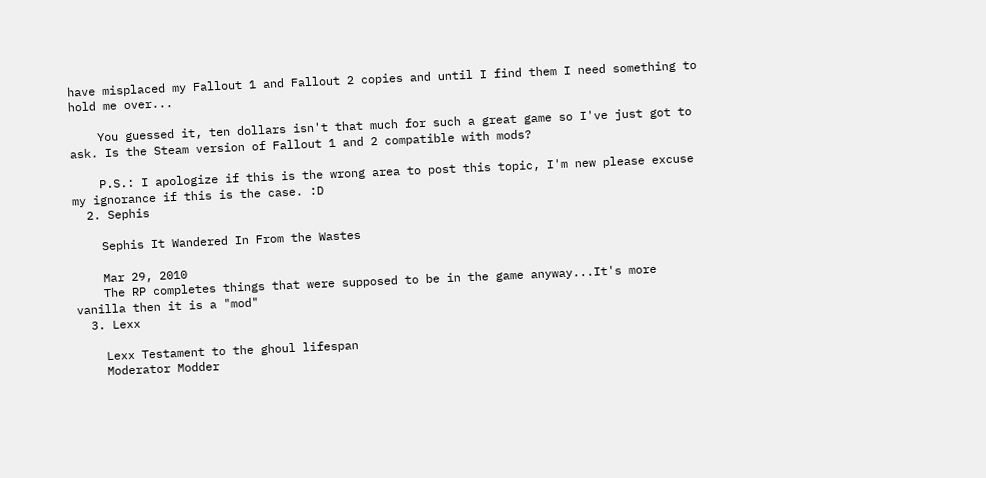have misplaced my Fallout 1 and Fallout 2 copies and until I find them I need something to hold me over...

    You guessed it, ten dollars isn't that much for such a great game so I've just got to ask. Is the Steam version of Fallout 1 and 2 compatible with mods?

    P.S.: I apologize if this is the wrong area to post this topic, I'm new please excuse my ignorance if this is the case. :D
  2. Sephis

    Sephis It Wandered In From the Wastes

    Mar 29, 2010
    The RP completes things that were supposed to be in the game anyway...It's more vanilla then it is a "mod"
  3. Lexx

    Lexx Testament to the ghoul lifespan
    Moderator Modder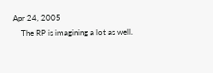Apr 24, 2005
    The RP is imagining a lot as well.